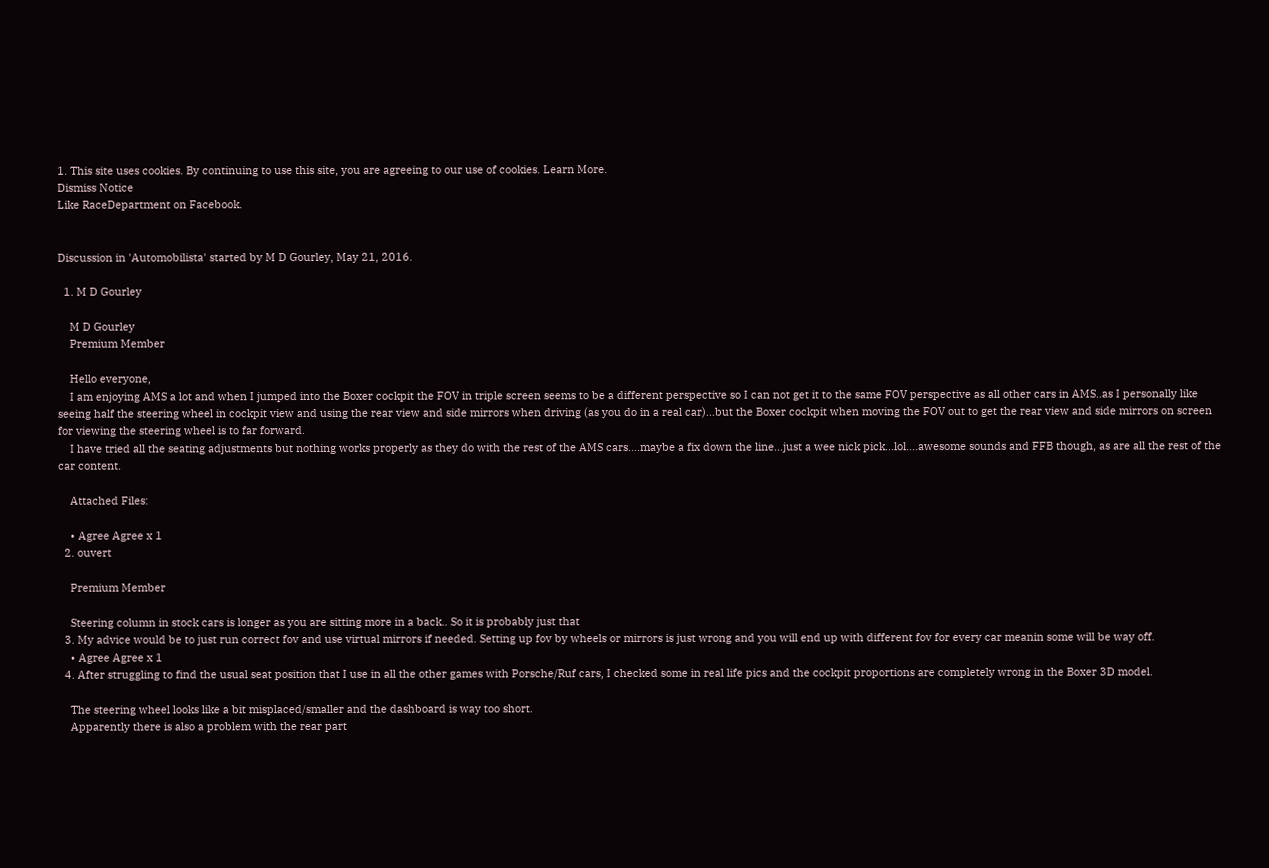1. This site uses cookies. By continuing to use this site, you are agreeing to our use of cookies. Learn More.
Dismiss Notice
Like RaceDepartment on Facebook.


Discussion in 'Automobilista' started by M D Gourley, May 21, 2016.

  1. M D Gourley

    M D Gourley
    Premium Member

    Hello everyone,
    I am enjoying AMS a lot and when I jumped into the Boxer cockpit the FOV in triple screen seems to be a different perspective so I can not get it to the same FOV perspective as all other cars in AMS..as I personally like seeing half the steering wheel in cockpit view and using the rear view and side mirrors when driving (as you do in a real car)...but the Boxer cockpit when moving the FOV out to get the rear view and side mirrors on screen for viewing the steering wheel is to far forward.
    I have tried all the seating adjustments but nothing works properly as they do with the rest of the AMS cars....maybe a fix down the line...just a wee nick pick...lol....awesome sounds and FFB though, as are all the rest of the car content.

    Attached Files:

    • Agree Agree x 1
  2. ouvert

    Premium Member

    Steering column in stock cars is longer as you are sitting more in a back.. So it is probably just that
  3. My advice would be to just run correct fov and use virtual mirrors if needed. Setting up fov by wheels or mirrors is just wrong and you will end up with different fov for every car meanin some will be way off.
    • Agree Agree x 1
  4. After struggling to find the usual seat position that I use in all the other games with Porsche/Ruf cars, I checked some in real life pics and the cockpit proportions are completely wrong in the Boxer 3D model.

    The steering wheel looks like a bit misplaced/smaller and the dashboard is way too short.
    Apparently there is also a problem with the rear part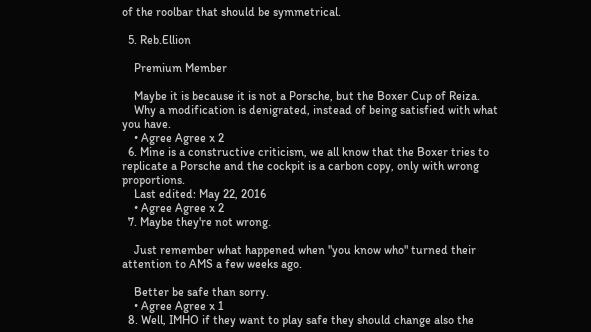of the roolbar that should be symmetrical.

  5. Reb.Ellion

    Premium Member

    Maybe it is because it is not a Porsche, but the Boxer Cup of Reiza.
    Why a modification is denigrated, instead of being satisfied with what you have.
    • Agree Agree x 2
  6. Mine is a constructive criticism, we all know that the Boxer tries to replicate a Porsche and the cockpit is a carbon copy, only with wrong proportions.
    Last edited: May 22, 2016
    • Agree Agree x 2
  7. Maybe they're not wrong.

    Just remember what happened when "you know who" turned their attention to AMS a few weeks ago.

    Better be safe than sorry.
    • Agree Agree x 1
  8. Well, IMHO if they want to play safe they should change also the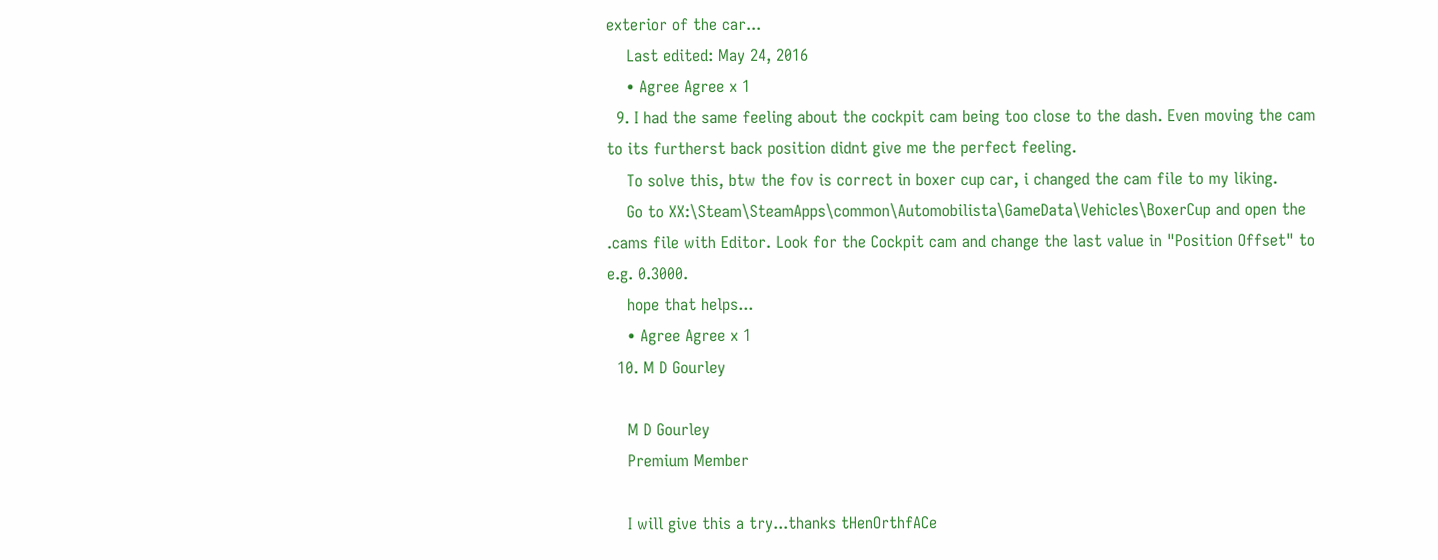exterior of the car...
    Last edited: May 24, 2016
    • Agree Agree x 1
  9. I had the same feeling about the cockpit cam being too close to the dash. Even moving the cam to its furtherst back position didnt give me the perfect feeling.
    To solve this, btw the fov is correct in boxer cup car, i changed the cam file to my liking.
    Go to XX:\Steam\SteamApps\common\Automobilista\GameData\Vehicles\BoxerCup and open the .cams file with Editor. Look for the Cockpit cam and change the last value in "Position Offset" to e.g. 0.3000.
    hope that helps...
    • Agree Agree x 1
  10. M D Gourley

    M D Gourley
    Premium Member

    I will give this a try...thanks tHenOrthfACe